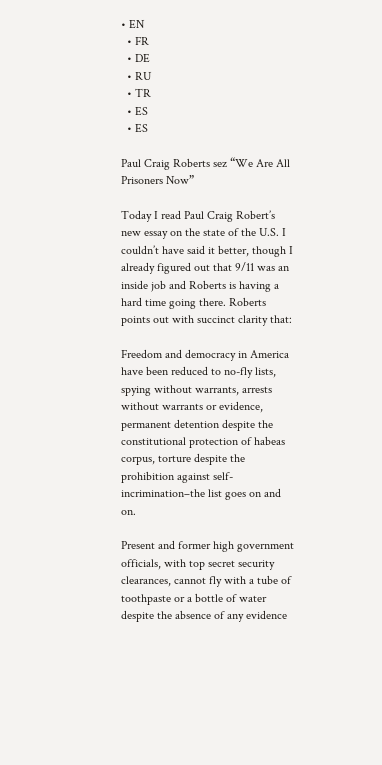• EN
  • FR
  • DE
  • RU
  • TR
  • ES
  • ES

Paul Craig Roberts sez “We Are All Prisoners Now”

Today I read Paul Craig Robert’s new essay on the state of the U.S. I couldn’t have said it better, though I already figured out that 9/11 was an inside job and Roberts is having a hard time going there. Roberts points out with succinct clarity that:

Freedom and democracy in America have been reduced to no-fly lists, spying without warrants, arrests without warrants or evidence, permanent detention despite the constitutional protection of habeas corpus, torture despite the prohibition against self-incrimination–the list goes on and on.

Present and former high government officials, with top secret security clearances, cannot fly with a tube of toothpaste or a bottle of water despite the absence of any evidence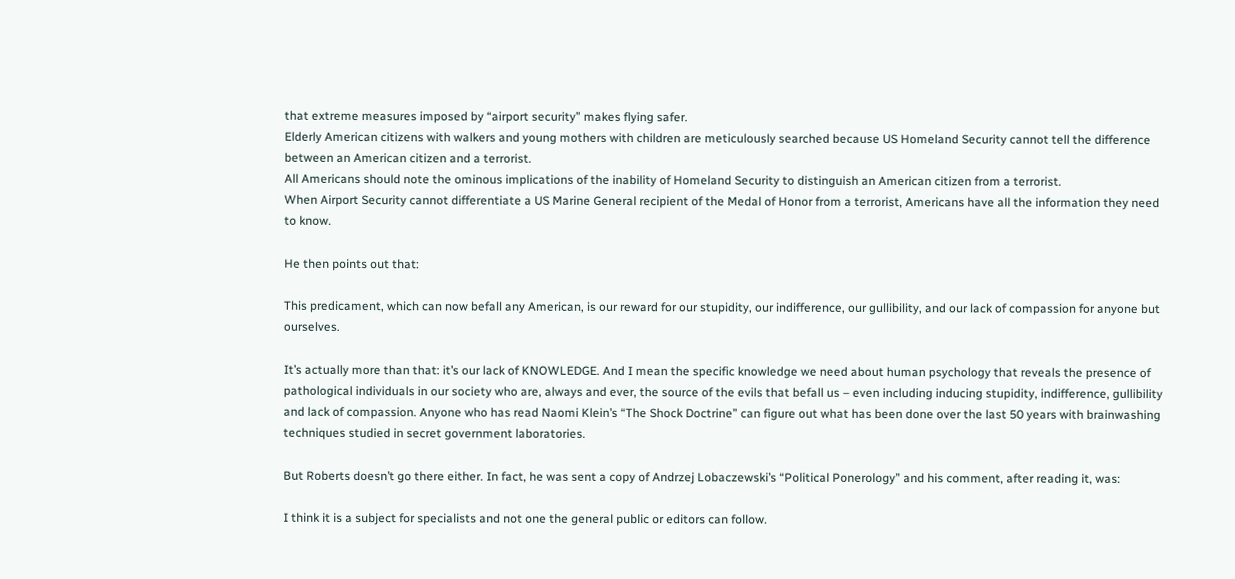that extreme measures imposed by “airport security” makes flying safer.
Elderly American citizens with walkers and young mothers with children are meticulously searched because US Homeland Security cannot tell the difference between an American citizen and a terrorist.
All Americans should note the ominous implications of the inability of Homeland Security to distinguish an American citizen from a terrorist.
When Airport Security cannot differentiate a US Marine General recipient of the Medal of Honor from a terrorist, Americans have all the information they need to know.

He then points out that:

This predicament, which can now befall any American, is our reward for our stupidity, our indifference, our gullibility, and our lack of compassion for anyone but ourselves.

It’s actually more than that: it’s our lack of KNOWLEDGE. And I mean the specific knowledge we need about human psychology that reveals the presence of pathological individuals in our society who are, always and ever, the source of the evils that befall us – even including inducing stupidity, indifference, gullibility and lack of compassion. Anyone who has read Naomi Klein’s “The Shock Doctrine” can figure out what has been done over the last 50 years with brainwashing techniques studied in secret government laboratories.

But Roberts doesn’t go there either. In fact, he was sent a copy of Andrzej Lobaczewski’s “Political Ponerology” and his comment, after reading it, was:

I think it is a subject for specialists and not one the general public or editors can follow.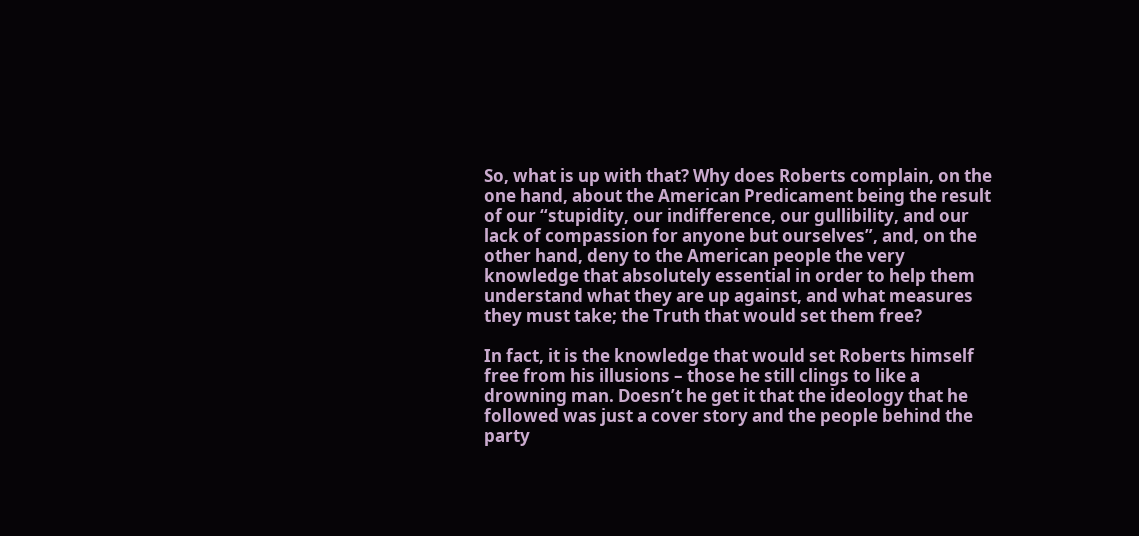So, what is up with that? Why does Roberts complain, on the one hand, about the American Predicament being the result of our “stupidity, our indifference, our gullibility, and our lack of compassion for anyone but ourselves”, and, on the other hand, deny to the American people the very knowledge that absolutely essential in order to help them understand what they are up against, and what measures they must take; the Truth that would set them free?

In fact, it is the knowledge that would set Roberts himself free from his illusions – those he still clings to like a drowning man. Doesn’t he get it that the ideology that he followed was just a cover story and the people behind the party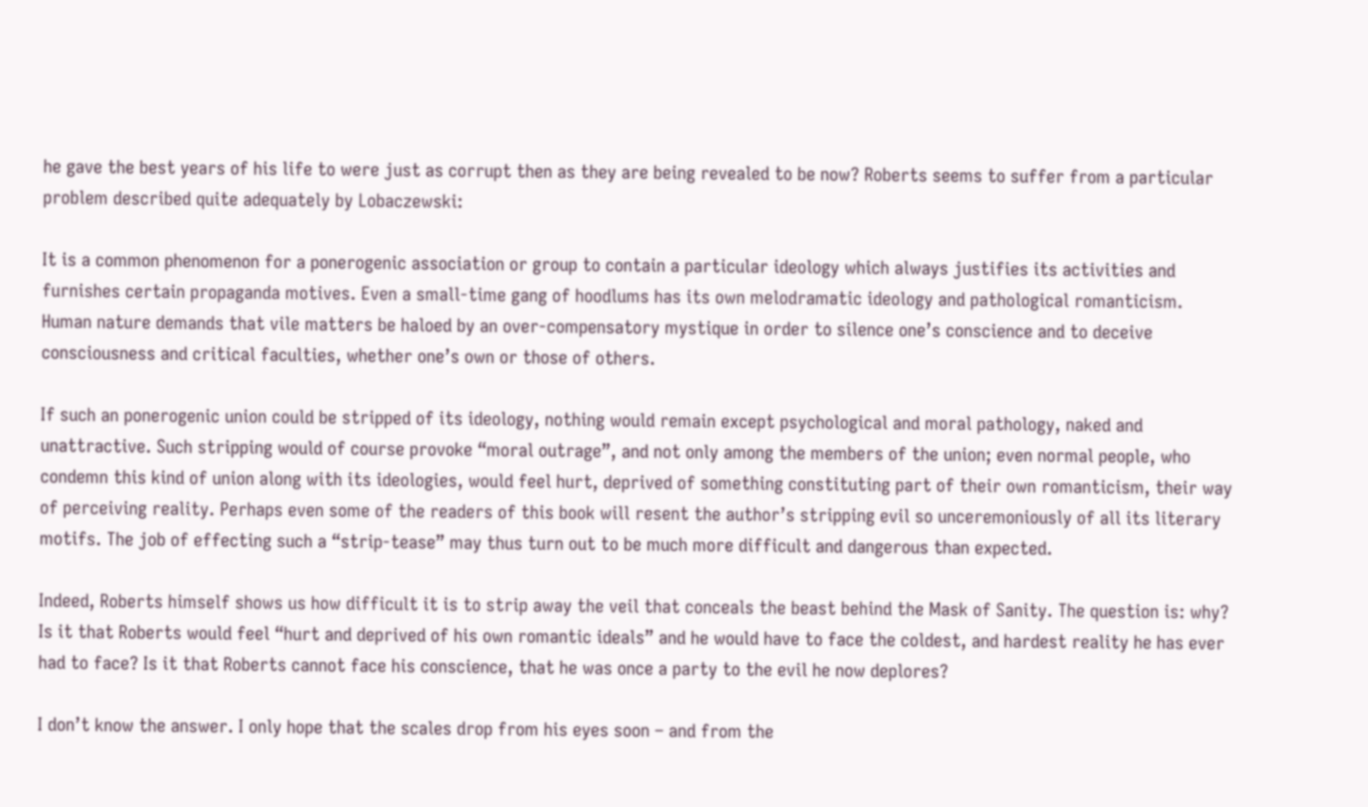he gave the best years of his life to were just as corrupt then as they are being revealed to be now? Roberts seems to suffer from a particular problem described quite adequately by Lobaczewski:

It is a common phenomenon for a ponerogenic association or group to contain a particular ideology which always justifies its activities and furnishes certain propaganda motives. Even a small-time gang of hoodlums has its own melodramatic ideology and pathological romanticism. Human nature demands that vile matters be haloed by an over-compensatory mystique in order to silence one’s conscience and to deceive consciousness and critical faculties, whether one’s own or those of others.

If such an ponerogenic union could be stripped of its ideology, nothing would remain except psychological and moral pathology, naked and unattractive. Such stripping would of course provoke “moral outrage”, and not only among the members of the union; even normal people, who condemn this kind of union along with its ideologies, would feel hurt, deprived of something constituting part of their own romanticism, their way of perceiving reality. Perhaps even some of the readers of this book will resent the author’s stripping evil so unceremoniously of all its literary motifs. The job of effecting such a “strip-tease” may thus turn out to be much more difficult and dangerous than expected.

Indeed, Roberts himself shows us how difficult it is to strip away the veil that conceals the beast behind the Mask of Sanity. The question is: why? Is it that Roberts would feel “hurt and deprived of his own romantic ideals” and he would have to face the coldest, and hardest reality he has ever had to face? Is it that Roberts cannot face his conscience, that he was once a party to the evil he now deplores?

I don’t know the answer. I only hope that the scales drop from his eyes soon – and from the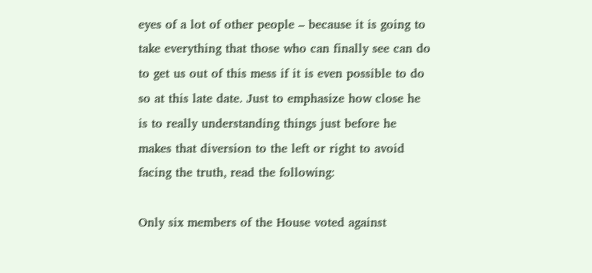eyes of a lot of other people – because it is going to take everything that those who can finally see can do to get us out of this mess if it is even possible to do so at this late date. Just to emphasize how close he is to really understanding things just before he makes that diversion to the left or right to avoid facing the truth, read the following:

Only six members of the House voted against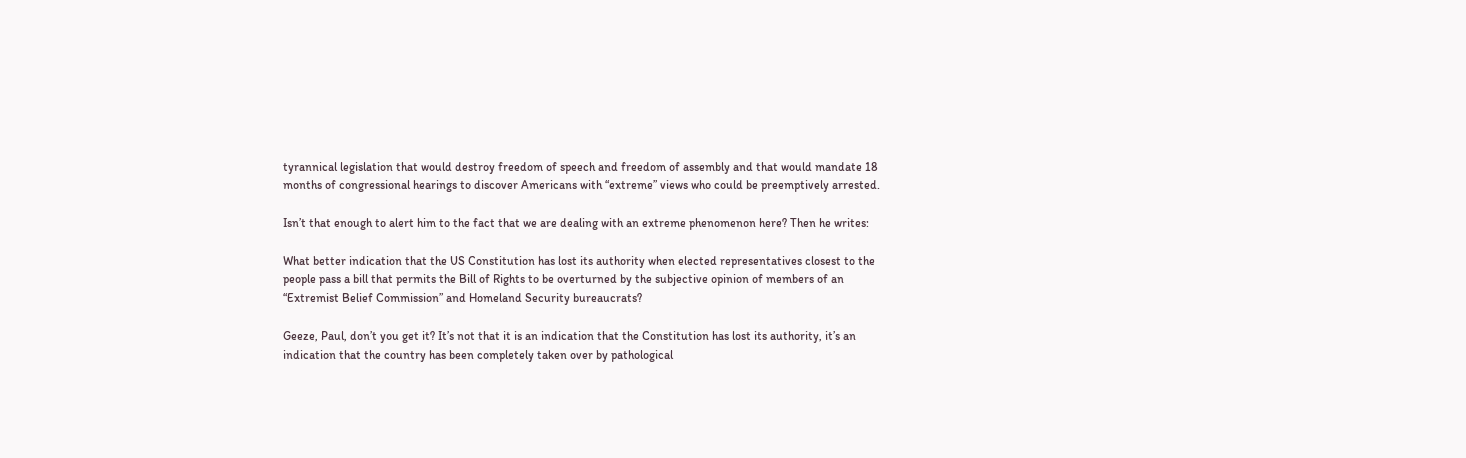tyrannical legislation that would destroy freedom of speech and freedom of assembly and that would mandate 18 months of congressional hearings to discover Americans with “extreme” views who could be preemptively arrested.

Isn’t that enough to alert him to the fact that we are dealing with an extreme phenomenon here? Then he writes:

What better indication that the US Constitution has lost its authority when elected representatives closest to the people pass a bill that permits the Bill of Rights to be overturned by the subjective opinion of members of an “Extremist Belief Commission” and Homeland Security bureaucrats?

Geeze, Paul, don’t you get it? It’s not that it is an indication that the Constitution has lost its authority, it’s an indication that the country has been completely taken over by pathological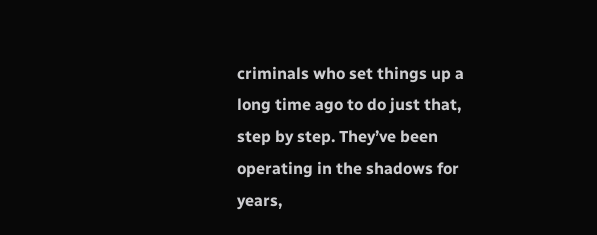criminals who set things up a long time ago to do just that, step by step. They’ve been operating in the shadows for years,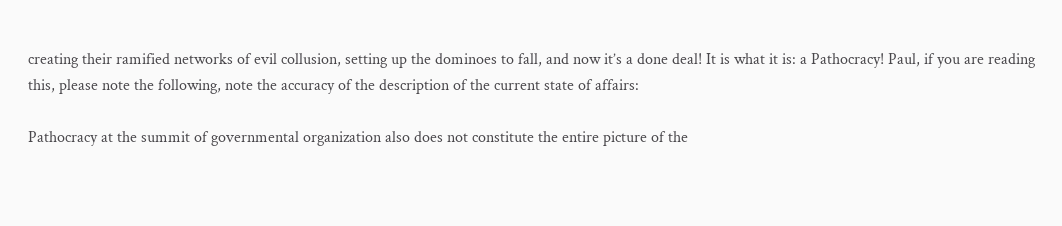creating their ramified networks of evil collusion, setting up the dominoes to fall, and now it’s a done deal! It is what it is: a Pathocracy! Paul, if you are reading this, please note the following, note the accuracy of the description of the current state of affairs:

Pathocracy at the summit of governmental organization also does not constitute the entire picture of the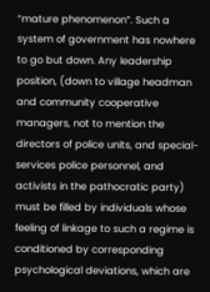“mature phenomenon”. Such a system of government has nowhere to go but down. Any leadership position, (down to village headman and community cooperative managers, not to mention the directors of police units, and special-services police personnel, and activists in the pathocratic party) must be filled by individuals whose feeling of linkage to such a regime is conditioned by corresponding psychological deviations, which are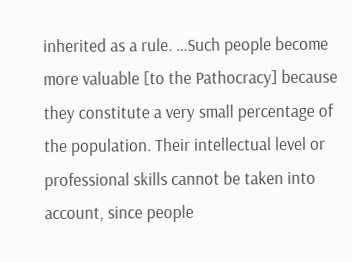inherited as a rule. …Such people become more valuable [to the Pathocracy] because they constitute a very small percentage of the population. Their intellectual level or professional skills cannot be taken into account, since people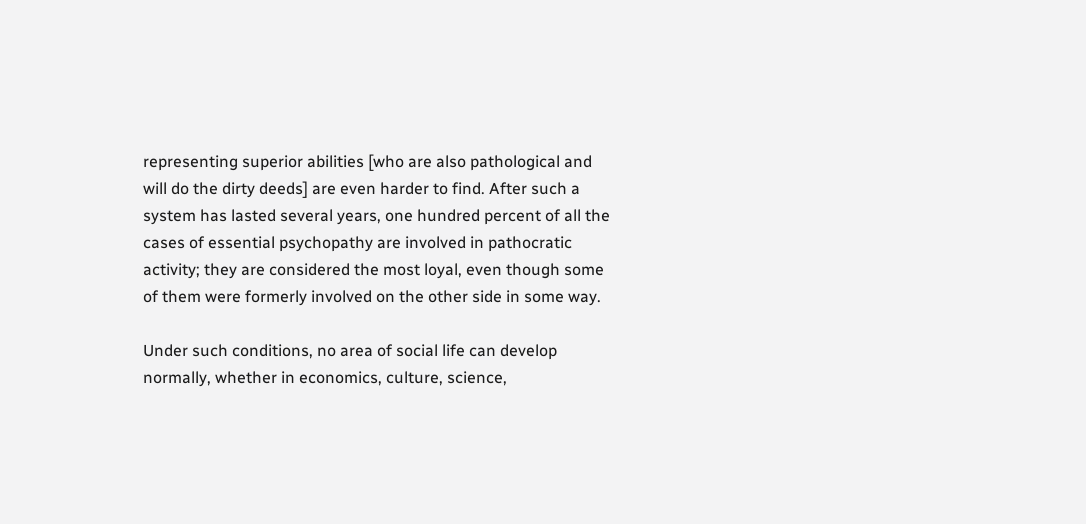representing superior abilities [who are also pathological and will do the dirty deeds] are even harder to find. After such a system has lasted several years, one hundred percent of all the cases of essential psychopathy are involved in pathocratic activity; they are considered the most loyal, even though some of them were formerly involved on the other side in some way.

Under such conditions, no area of social life can develop normally, whether in economics, culture, science,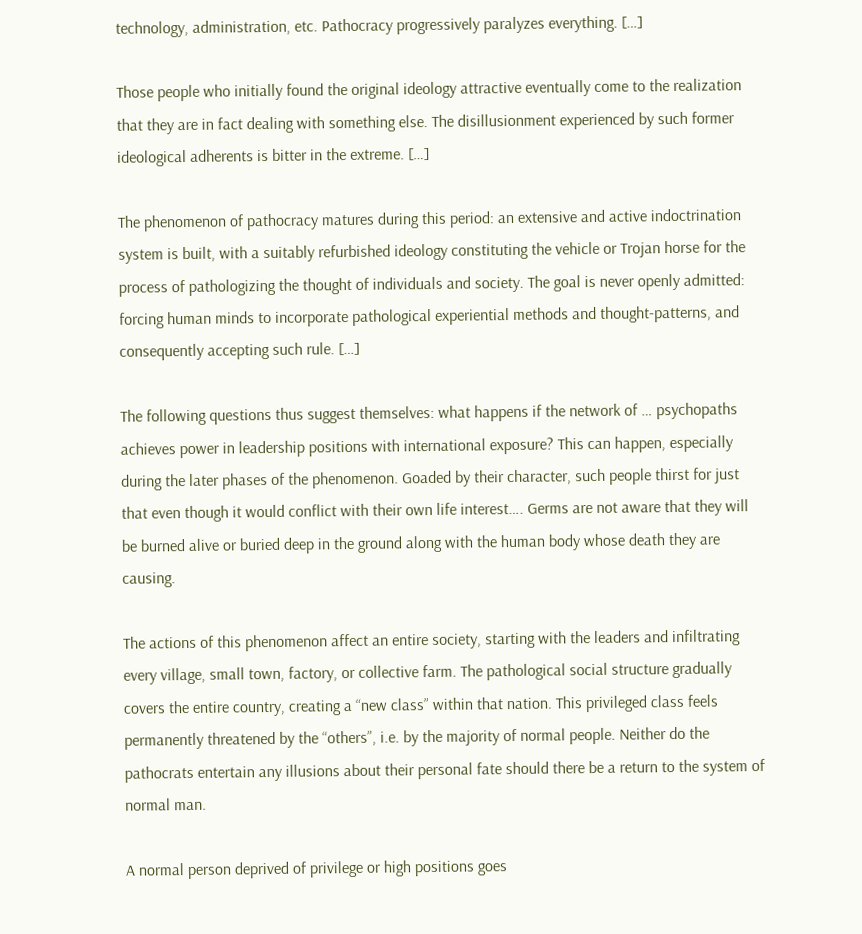technology, administration, etc. Pathocracy progressively paralyzes everything. […]

Those people who initially found the original ideology attractive eventually come to the realization that they are in fact dealing with something else. The disillusionment experienced by such former ideological adherents is bitter in the extreme. […]

The phenomenon of pathocracy matures during this period: an extensive and active indoctrination system is built, with a suitably refurbished ideology constituting the vehicle or Trojan horse for the process of pathologizing the thought of individuals and society. The goal is never openly admitted: forcing human minds to incorporate pathological experiential methods and thought-patterns, and consequently accepting such rule. […]

The following questions thus suggest themselves: what happens if the network of … psychopaths achieves power in leadership positions with international exposure? This can happen, especially during the later phases of the phenomenon. Goaded by their character, such people thirst for just that even though it would conflict with their own life interest…. Germs are not aware that they will be burned alive or buried deep in the ground along with the human body whose death they are causing.

The actions of this phenomenon affect an entire society, starting with the leaders and infiltrating every village, small town, factory, or collective farm. The pathological social structure gradually covers the entire country, creating a “new class” within that nation. This privileged class feels permanently threatened by the “others”, i.e. by the majority of normal people. Neither do the pathocrats entertain any illusions about their personal fate should there be a return to the system of normal man.

A normal person deprived of privilege or high positions goes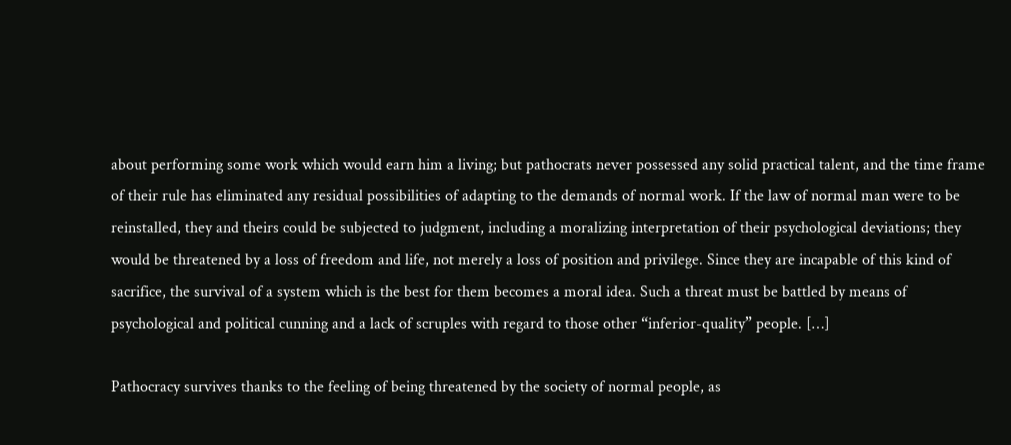about performing some work which would earn him a living; but pathocrats never possessed any solid practical talent, and the time frame of their rule has eliminated any residual possibilities of adapting to the demands of normal work. If the law of normal man were to be reinstalled, they and theirs could be subjected to judgment, including a moralizing interpretation of their psychological deviations; they would be threatened by a loss of freedom and life, not merely a loss of position and privilege. Since they are incapable of this kind of sacrifice, the survival of a system which is the best for them becomes a moral idea. Such a threat must be battled by means of psychological and political cunning and a lack of scruples with regard to those other “inferior-quality” people. […]

Pathocracy survives thanks to the feeling of being threatened by the society of normal people, as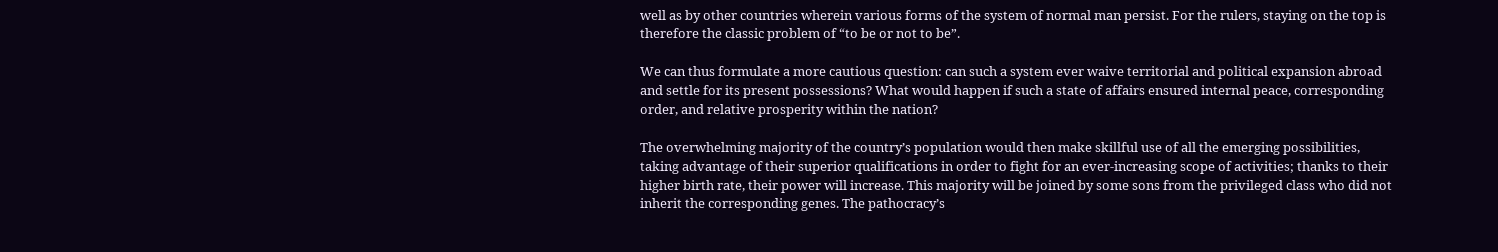well as by other countries wherein various forms of the system of normal man persist. For the rulers, staying on the top is therefore the classic problem of “to be or not to be”.

We can thus formulate a more cautious question: can such a system ever waive territorial and political expansion abroad and settle for its present possessions? What would happen if such a state of affairs ensured internal peace, corresponding order, and relative prosperity within the nation?

The overwhelming majority of the country’s population would then make skillful use of all the emerging possibilities, taking advantage of their superior qualifications in order to fight for an ever-increasing scope of activities; thanks to their higher birth rate, their power will increase. This majority will be joined by some sons from the privileged class who did not inherit the corresponding genes. The pathocracy’s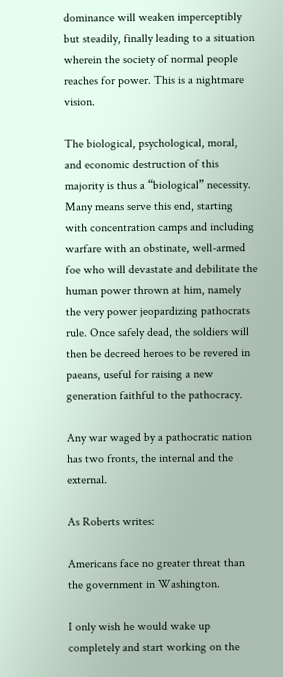dominance will weaken imperceptibly but steadily, finally leading to a situation wherein the society of normal people reaches for power. This is a nightmare vision.

The biological, psychological, moral, and economic destruction of this majority is thus a “biological” necessity. Many means serve this end, starting with concentration camps and including warfare with an obstinate, well-armed foe who will devastate and debilitate the human power thrown at him, namely the very power jeopardizing pathocrats rule. Once safely dead, the soldiers will then be decreed heroes to be revered in paeans, useful for raising a new generation faithful to the pathocracy.

Any war waged by a pathocratic nation has two fronts, the internal and the external.

As Roberts writes:

Americans face no greater threat than the government in Washington.

I only wish he would wake up completely and start working on the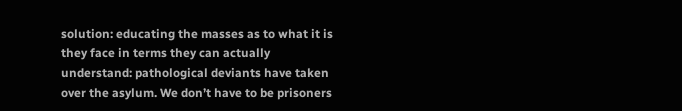solution: educating the masses as to what it is they face in terms they can actually understand: pathological deviants have taken over the asylum. We don’t have to be prisoners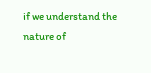if we understand the nature of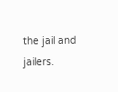the jail and jailers.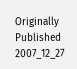Originally Published 2007_12_27